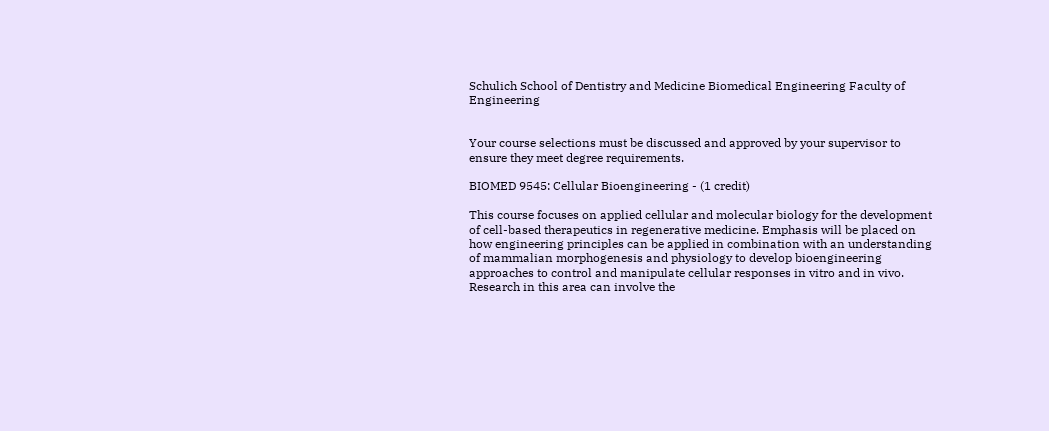Schulich School of Dentistry and Medicine Biomedical Engineering Faculty of Engineering


Your course selections must be discussed and approved by your supervisor to ensure they meet degree requirements.

BIOMED 9545: Cellular Bioengineering - (1 credit)

This course focuses on applied cellular and molecular biology for the development of cell-based therapeutics in regenerative medicine. Emphasis will be placed on how engineering principles can be applied in combination with an understanding of mammalian morphogenesis and physiology to develop bioengineering approaches to control and manipulate cellular responses in vitro and in vivo. Research in this area can involve the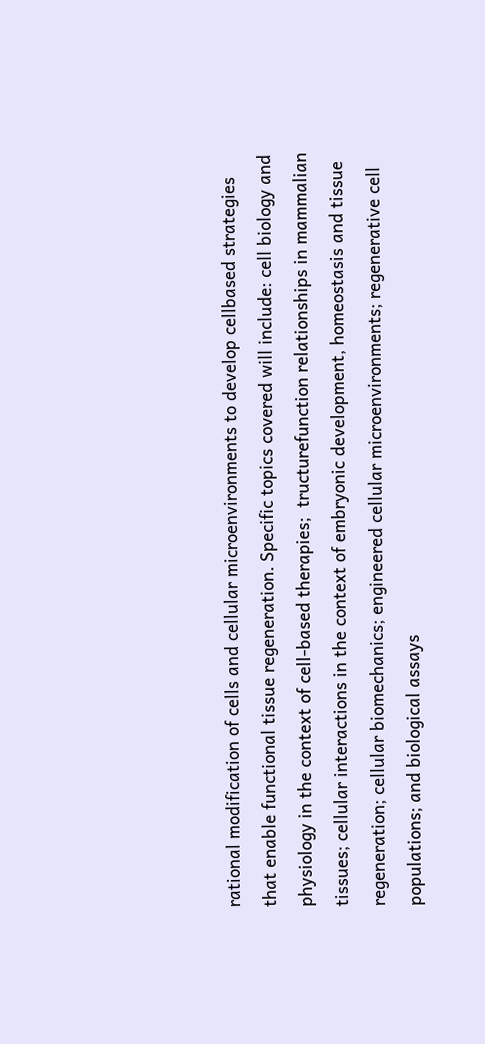rational modification of cells and cellular microenvironments to develop cellbased strategies that enable functional tissue regeneration. Specific topics covered will include: cell biology and physiology in the context of cell-based therapies;  tructurefunction relationships in mammalian tissues; cellular interactions in the context of embryonic development, homeostasis and tissue regeneration; cellular biomechanics; engineered cellular microenvironments; regenerative cell populations; and biological assays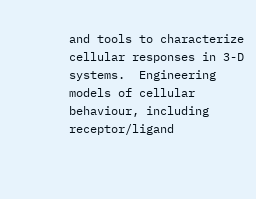and tools to characterize cellular responses in 3-D systems.  Engineering models of cellular behaviour, including receptor/ligand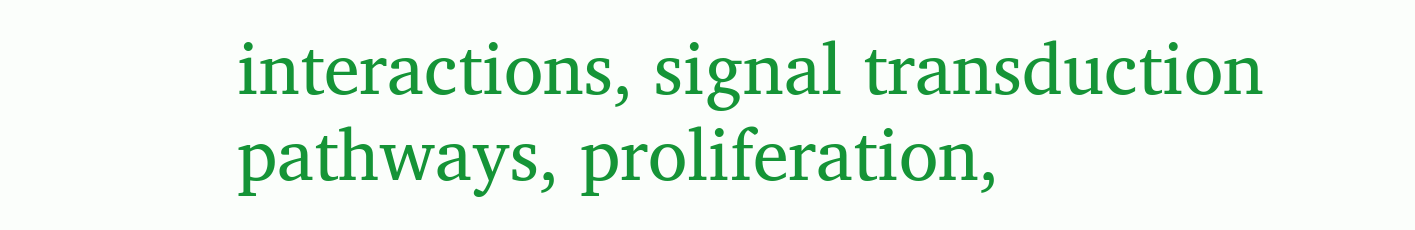interactions, signal transduction pathways, proliferation,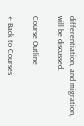differentiation, and migration, will be discussed.

Course Outline

← Back to Courses